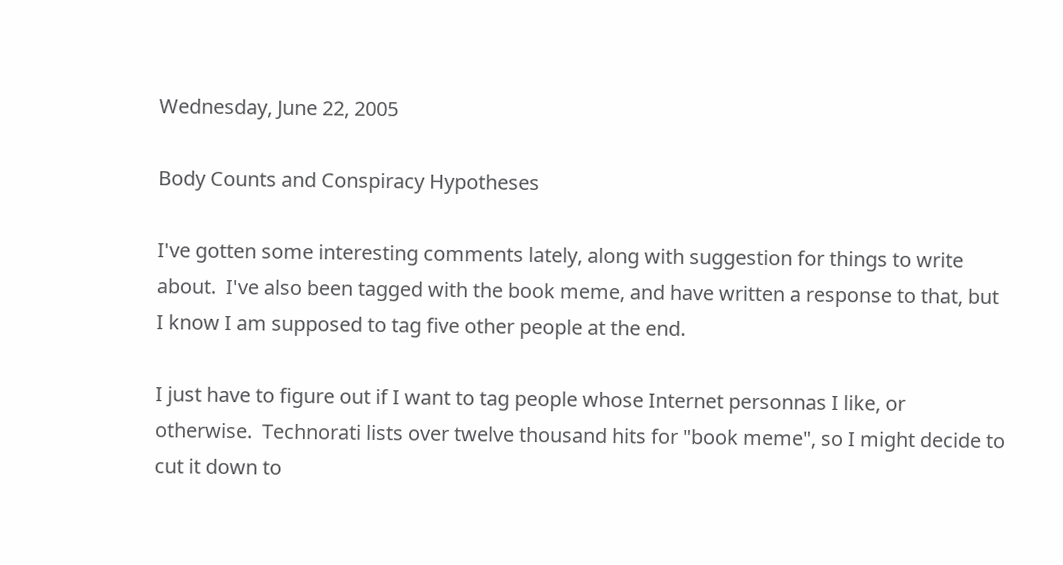Wednesday, June 22, 2005

Body Counts and Conspiracy Hypotheses

I've gotten some interesting comments lately, along with suggestion for things to write about.  I've also been tagged with the book meme, and have written a response to that, but I know I am supposed to tag five other people at the end.

I just have to figure out if I want to tag people whose Internet personnas I like, or otherwise.  Technorati lists over twelve thousand hits for "book meme", so I might decide to cut it down to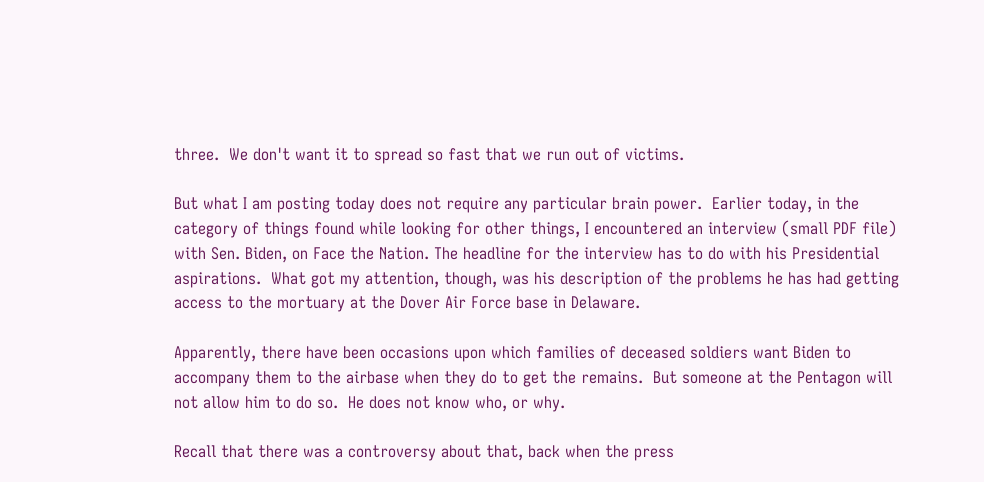three.  We don't want it to spread so fast that we run out of victims.

But what I am posting today does not require any particular brain power.  Earlier today, in the category of things found while looking for other things, I encountered an interview (small PDF file) with Sen. Biden, on Face the Nation. The headline for the interview has to do with his Presidential aspirations.  What got my attention, though, was his description of the problems he has had getting access to the mortuary at the Dover Air Force base in Delaware.

Apparently, there have been occasions upon which families of deceased soldiers want Biden to accompany them to the airbase when they do to get the remains.  But someone at the Pentagon will not allow him to do so.  He does not know who, or why.

Recall that there was a controversy about that, back when the press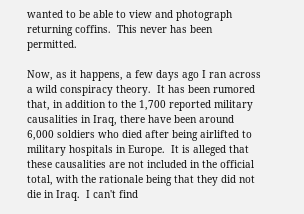wanted to be able to view and photograph returning coffins.  This never has been permitted.

Now, as it happens, a few days ago I ran across a wild conspiracy theory.  It has been rumored that, in addition to the 1,700 reported military causalities in Iraq, there have been around 6,000 soldiers who died after being airlifted to military hospitals in Europe.  It is alleged that these causalities are not included in the official total, with the rationale being that they did not die in Iraq.  I can't find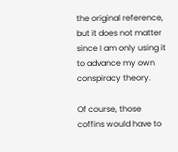the original reference, but it does not matter since I am only using it to advance my own conspiracy theory.

Of course, those coffins would have to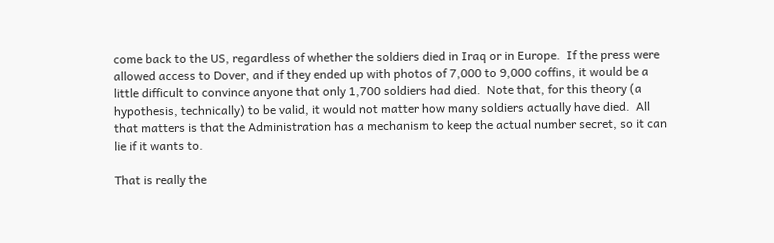come back to the US, regardless of whether the soldiers died in Iraq or in Europe.  If the press were allowed access to Dover, and if they ended up with photos of 7,000 to 9,000 coffins, it would be a little difficult to convince anyone that only 1,700 soldiers had died.  Note that, for this theory (a hypothesis, technically) to be valid, it would not matter how many soldiers actually have died.  All that matters is that the Administration has a mechanism to keep the actual number secret, so it can lie if it wants to.

That is really the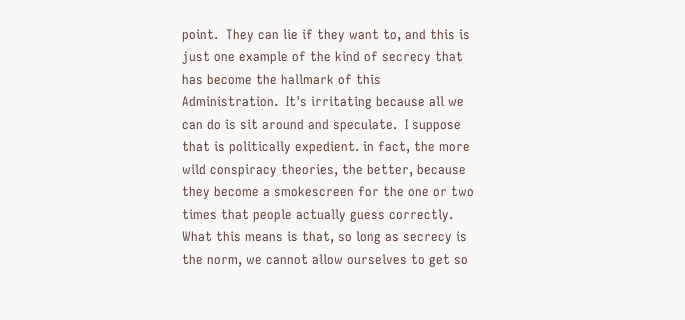point.  They can lie if they want to, and this is just one example of the kind of secrecy that has become the hallmark of this Administration.  It's irritating because all we can do is sit around and speculate.  I suppose that is politically expedient. in fact, the more wild conspiracy theories, the better, because they become a smokescreen for the one or two times that people actually guess correctly.  What this means is that, so long as secrecy is the norm, we cannot allow ourselves to get so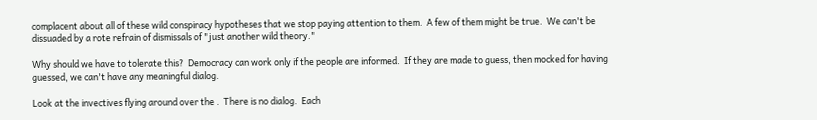complacent about all of these wild conspiracy hypotheses that we stop paying attention to them.  A few of them might be true.  We can't be dissuaded by a rote refrain of dismissals of "just another wild theory."

Why should we have to tolerate this?  Democracy can work only if the people are informed.  If they are made to guess, then mocked for having guessed, we can't have any meaningful dialog.

Look at the invectives flying around over the .  There is no dialog.  Each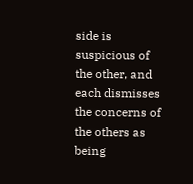side is suspicious of the other, and each dismisses the concerns of the others as being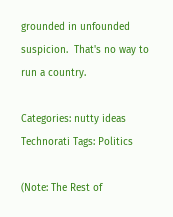grounded in unfounded suspicion.  That's no way to run a country.

Categories: nutty ideas
Technorati Tags: Politics

(Note: The Rest of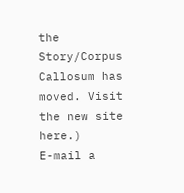the Story/Corpus Callosum has moved. Visit the new site here.)
E-mail a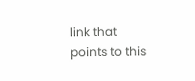link that points to this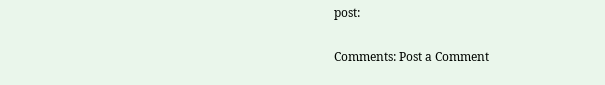post:

Comments: Post a Comment